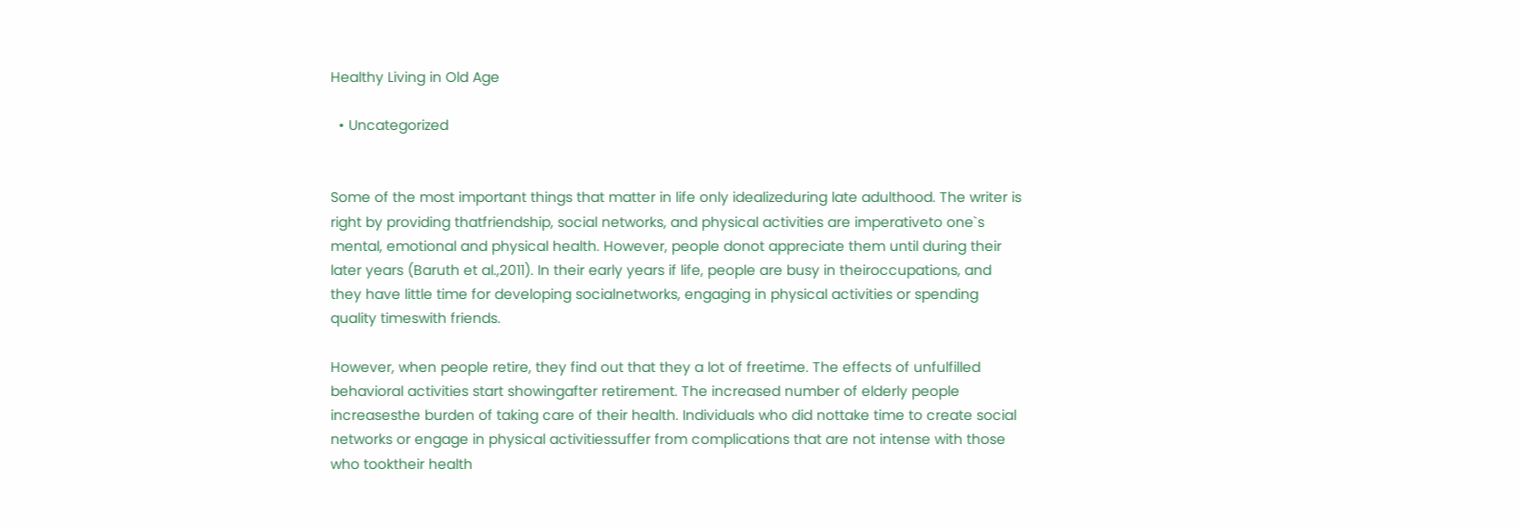Healthy Living in Old Age

  • Uncategorized


Some of the most important things that matter in life only idealizeduring late adulthood. The writer is right by providing thatfriendship, social networks, and physical activities are imperativeto one`s mental, emotional and physical health. However, people donot appreciate them until during their later years (Baruth et al.,2011). In their early years if life, people are busy in theiroccupations, and they have little time for developing socialnetworks, engaging in physical activities or spending quality timeswith friends.

However, when people retire, they find out that they a lot of freetime. The effects of unfulfilled behavioral activities start showingafter retirement. The increased number of elderly people increasesthe burden of taking care of their health. Individuals who did nottake time to create social networks or engage in physical activitiessuffer from complications that are not intense with those who tooktheir health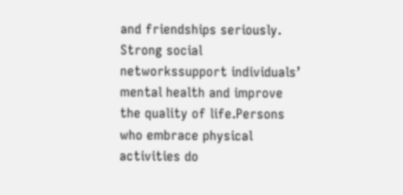and friendships seriously. Strong social networkssupport individuals’ mental health and improve the quality of life.Persons who embrace physical activities do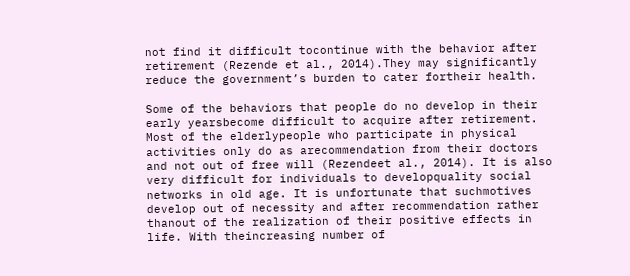not find it difficult tocontinue with the behavior after retirement (Rezende et al., 2014).They may significantly reduce the government’s burden to cater fortheir health.

Some of the behaviors that people do no develop in their early yearsbecome difficult to acquire after retirement. Most of the elderlypeople who participate in physical activities only do as arecommendation from their doctors and not out of free will (Rezendeet al., 2014). It is also very difficult for individuals to developquality social networks in old age. It is unfortunate that suchmotives develop out of necessity and after recommendation rather thanout of the realization of their positive effects in life. With theincreasing number of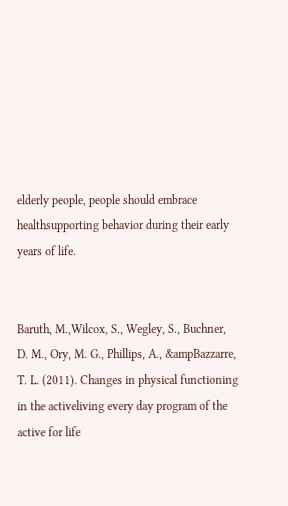elderly people, people should embrace healthsupporting behavior during their early years of life.


Baruth, M.,Wilcox, S., Wegley, S., Buchner, D. M., Ory, M. G., Phillips, A., &ampBazzarre, T. L. (2011). Changes in physical functioning in the activeliving every day program of the active for life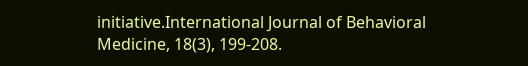initiative.International Journal of Behavioral Medicine, 18(3), 199-208.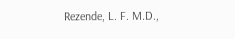Rezende, L. F. M.D.,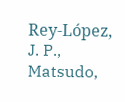Rey-López, J. P., Matsudo,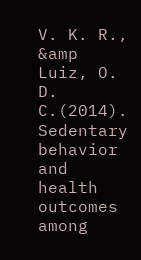V. K. R., &amp Luiz, O. D. C.(2014). Sedentary behavior and health outcomes among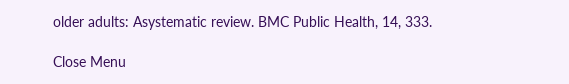older adults: Asystematic review. BMC Public Health, 14, 333.

Close Menu